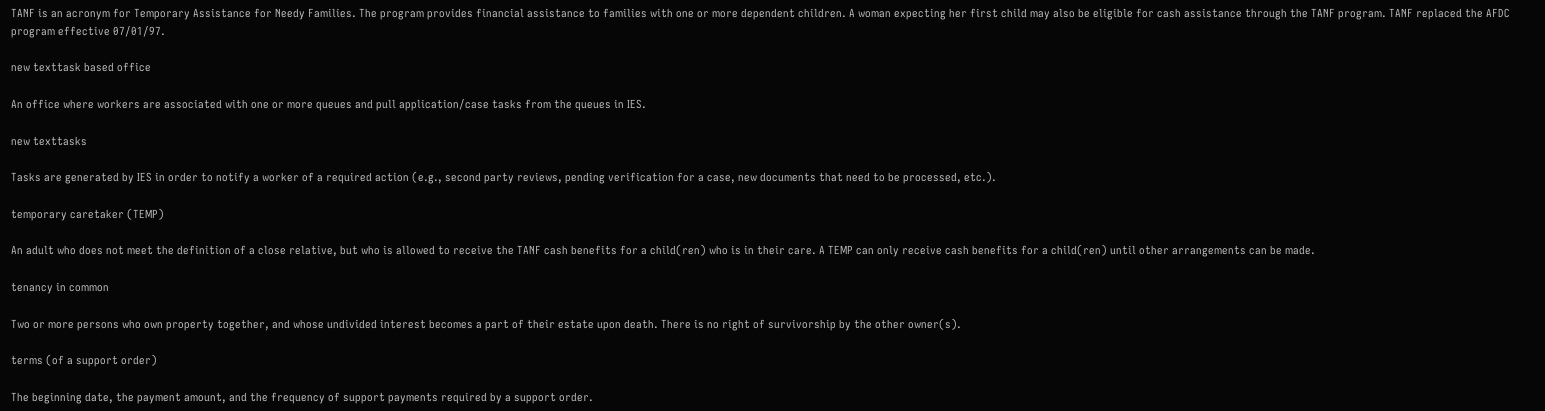TANF is an acronym for Temporary Assistance for Needy Families. The program provides financial assistance to families with one or more dependent children. A woman expecting her first child may also be eligible for cash assistance through the TANF program. TANF replaced the AFDC program effective 07/01/97.

new texttask based office

An office where workers are associated with one or more queues and pull application/case tasks from the queues in IES.

new texttasks

Tasks are generated by IES in order to notify a worker of a required action (e.g., second party reviews, pending verification for a case, new documents that need to be processed, etc.).

temporary caretaker (TEMP)

An adult who does not meet the definition of a close relative, but who is allowed to receive the TANF cash benefits for a child(ren) who is in their care. A TEMP can only receive cash benefits for a child(ren) until other arrangements can be made.

tenancy in common

Two or more persons who own property together, and whose undivided interest becomes a part of their estate upon death. There is no right of survivorship by the other owner(s).

terms (of a support order)

The beginning date, the payment amount, and the frequency of support payments required by a support order.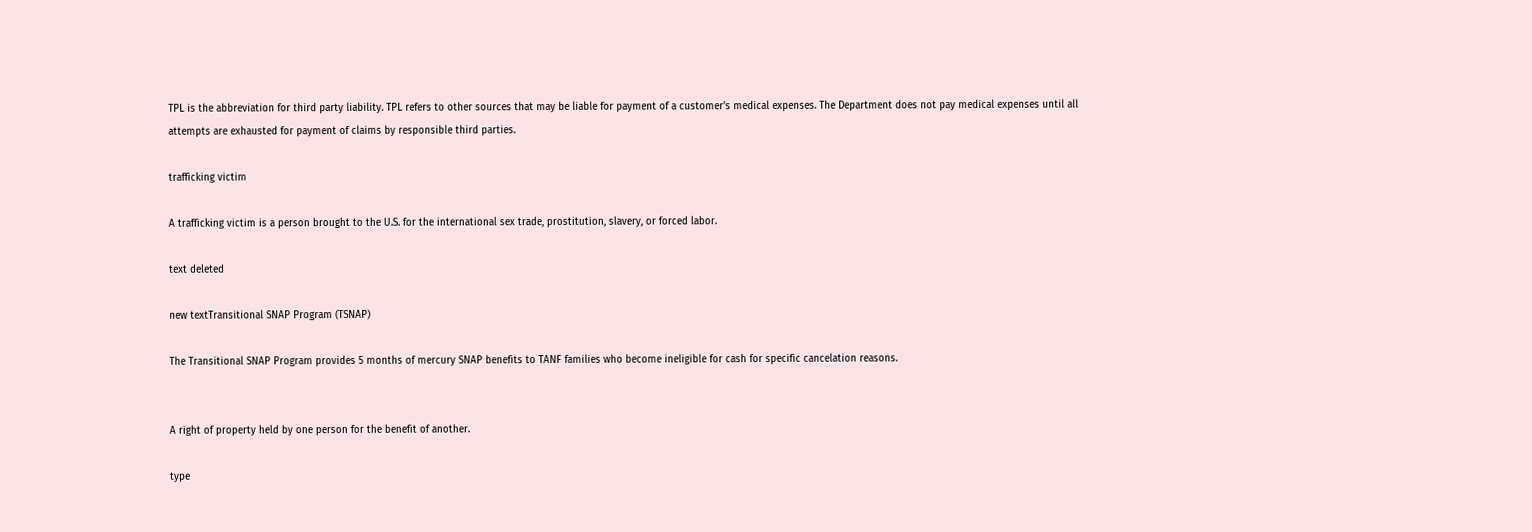TPL is the abbreviation for third party liability. TPL refers to other sources that may be liable for payment of a customer's medical expenses. The Department does not pay medical expenses until all attempts are exhausted for payment of claims by responsible third parties.

trafficking victim

A trafficking victim is a person brought to the U.S. for the international sex trade, prostitution, slavery, or forced labor.

text deleted

new textTransitional SNAP Program (TSNAP)

The Transitional SNAP Program provides 5 months of mercury SNAP benefits to TANF families who become ineligible for cash for specific cancelation reasons.


A right of property held by one person for the benefit of another.

type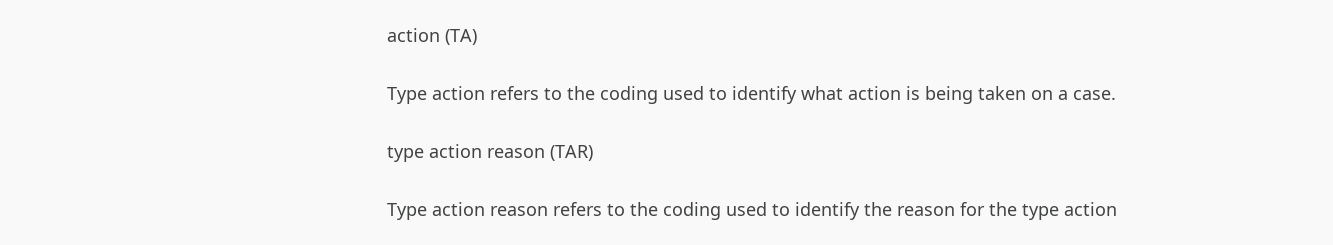action (TA)

Type action refers to the coding used to identify what action is being taken on a case.

type action reason (TAR)

Type action reason refers to the coding used to identify the reason for the type action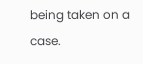being taken on a case.